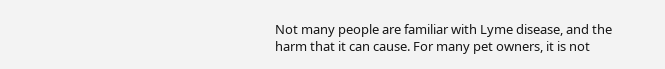Not many people are familiar with Lyme disease, and the harm that it can cause. For many pet owners, it is not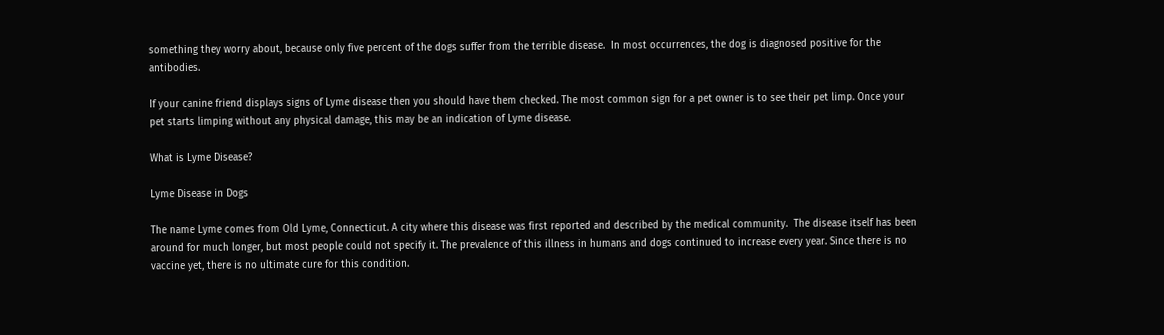something they worry about, because only five percent of the dogs suffer from the terrible disease.  In most occurrences, the dog is diagnosed positive for the antibodies.

If your canine friend displays signs of Lyme disease then you should have them checked. The most common sign for a pet owner is to see their pet limp. Once your pet starts limping without any physical damage, this may be an indication of Lyme disease.

What is Lyme Disease?

Lyme Disease in Dogs

The name Lyme comes from Old Lyme, Connecticut. A city where this disease was first reported and described by the medical community.  The disease itself has been around for much longer, but most people could not specify it. The prevalence of this illness in humans and dogs continued to increase every year. Since there is no vaccine yet, there is no ultimate cure for this condition.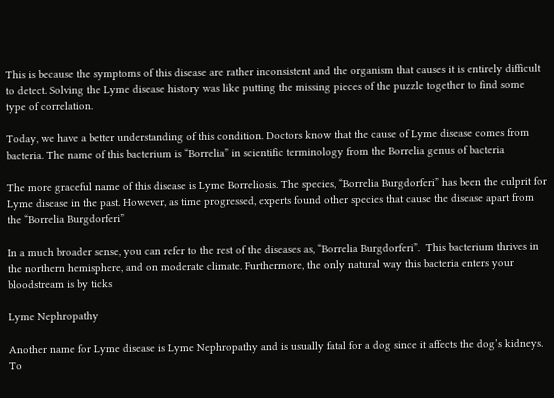This is because the symptoms of this disease are rather inconsistent and the organism that causes it is entirely difficult to detect. Solving the Lyme disease history was like putting the missing pieces of the puzzle together to find some type of correlation.

Today, we have a better understanding of this condition. Doctors know that the cause of Lyme disease comes from bacteria. The name of this bacterium is “Borrelia” in scientific terminology from the Borrelia genus of bacteria

The more graceful name of this disease is Lyme Borreliosis. The species, “Borrelia Burgdorferi” has been the culprit for Lyme disease in the past. However, as time progressed, experts found other species that cause the disease apart from the “Borrelia Burgdorferi”

In a much broader sense, you can refer to the rest of the diseases as, “Borrelia Burgdorferi”.  This bacterium thrives in the northern hemisphere, and on moderate climate. Furthermore, the only natural way this bacteria enters your bloodstream is by ticks

Lyme Nephropathy

Another name for Lyme disease is Lyme Nephropathy and is usually fatal for a dog since it affects the dog’s kidneys. To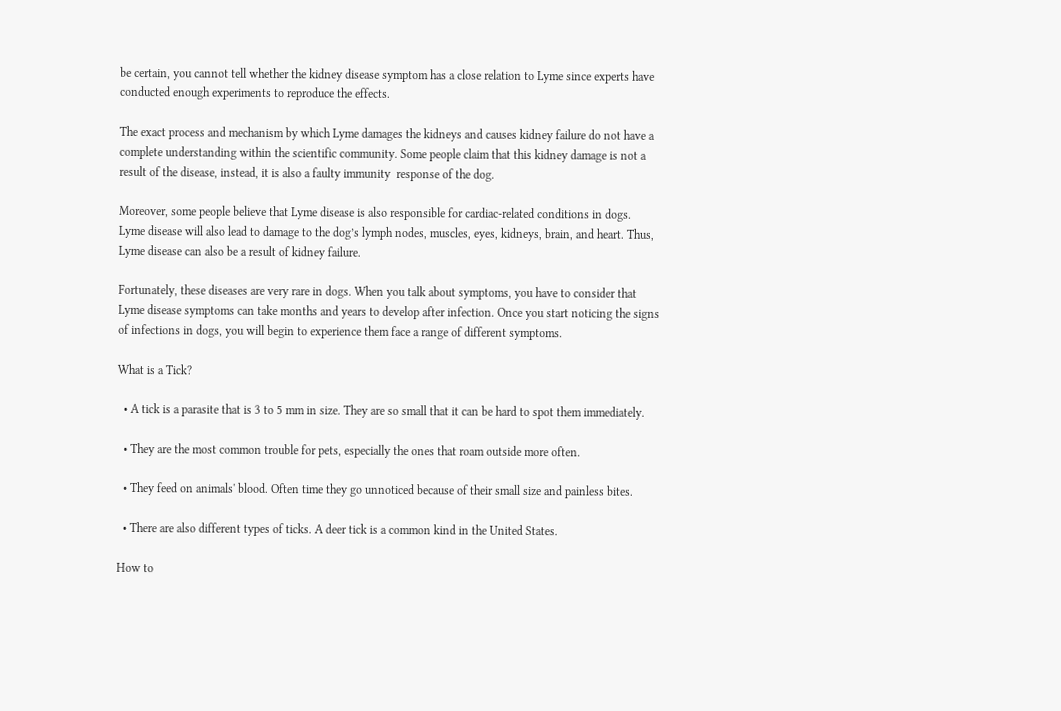be certain, you cannot tell whether the kidney disease symptom has a close relation to Lyme since experts have conducted enough experiments to reproduce the effects.

The exact process and mechanism by which Lyme damages the kidneys and causes kidney failure do not have a complete understanding within the scientific community. Some people claim that this kidney damage is not a result of the disease, instead, it is also a faulty immunity  response of the dog.

Moreover, some people believe that Lyme disease is also responsible for cardiac-related conditions in dogs.  Lyme disease will also lead to damage to the dog’s lymph nodes, muscles, eyes, kidneys, brain, and heart. Thus, Lyme disease can also be a result of kidney failure.

Fortunately, these diseases are very rare in dogs. When you talk about symptoms, you have to consider that Lyme disease symptoms can take months and years to develop after infection. Once you start noticing the signs of infections in dogs, you will begin to experience them face a range of different symptoms.

What is a Tick?

  • A tick is a parasite that is 3 to 5 mm in size. They are so small that it can be hard to spot them immediately.

  • They are the most common trouble for pets, especially the ones that roam outside more often.

  • They feed on animals' blood. Often time they go unnoticed because of their small size and painless bites.

  • There are also different types of ticks. A deer tick is a common kind in the United States.

How to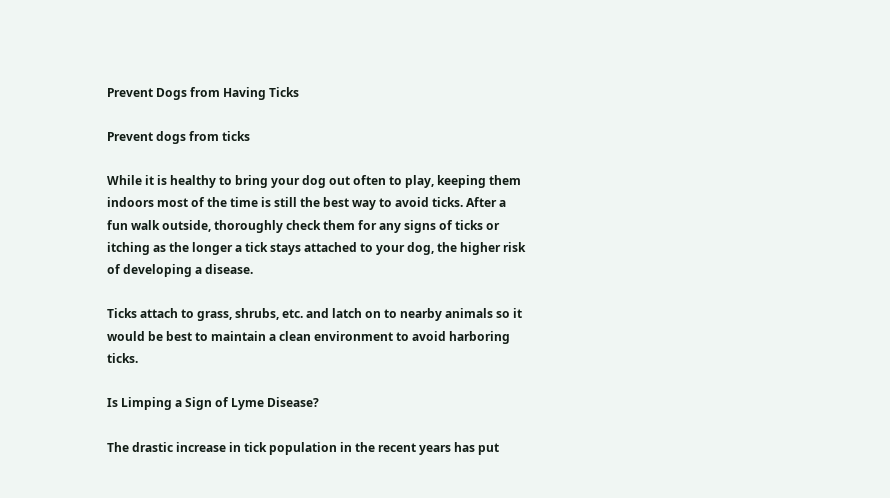Prevent Dogs from Having Ticks

Prevent dogs from ticks

While it is healthy to bring your dog out often to play, keeping them indoors most of the time is still the best way to avoid ticks. After a fun walk outside, thoroughly check them for any signs of ticks or itching as the longer a tick stays attached to your dog, the higher risk of developing a disease.

Ticks attach to grass, shrubs, etc. and latch on to nearby animals so it would be best to maintain a clean environment to avoid harboring ticks.

Is Limping a Sign of Lyme Disease?

The drastic increase in tick population in the recent years has put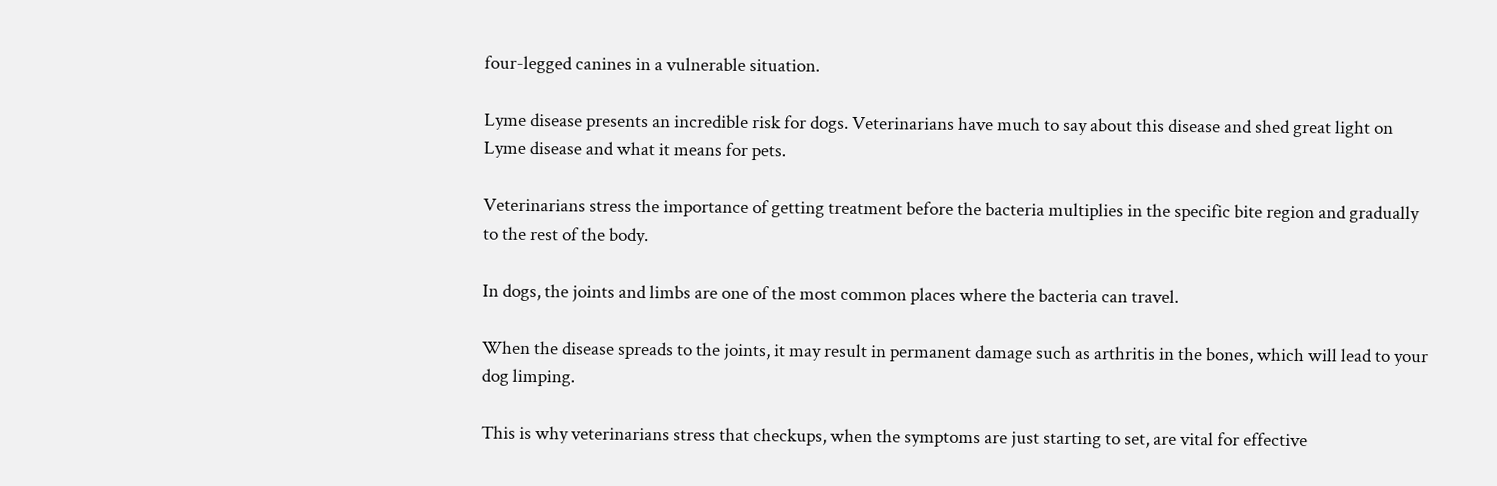four-legged canines in a vulnerable situation.

Lyme disease presents an incredible risk for dogs. Veterinarians have much to say about this disease and shed great light on Lyme disease and what it means for pets.

Veterinarians stress the importance of getting treatment before the bacteria multiplies in the specific bite region and gradually to the rest of the body.

In dogs, the joints and limbs are one of the most common places where the bacteria can travel.

When the disease spreads to the joints, it may result in permanent damage such as arthritis in the bones, which will lead to your dog limping.

This is why veterinarians stress that checkups, when the symptoms are just starting to set, are vital for effective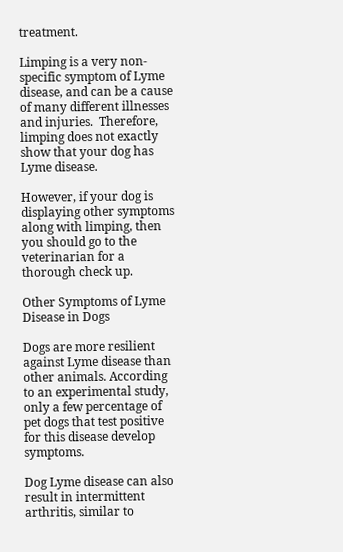treatment.

Limping is a very non-specific symptom of Lyme disease, and can be a cause of many different illnesses and injuries.  Therefore, limping does not exactly show that your dog has Lyme disease.

However, if your dog is displaying other symptoms along with limping, then you should go to the veterinarian for a thorough check up.

Other Symptoms of Lyme Disease in Dogs

Dogs are more resilient against Lyme disease than other animals. According to an experimental study, only a few percentage of pet dogs that test positive for this disease develop symptoms.

Dog Lyme disease can also result in intermittent arthritis, similar to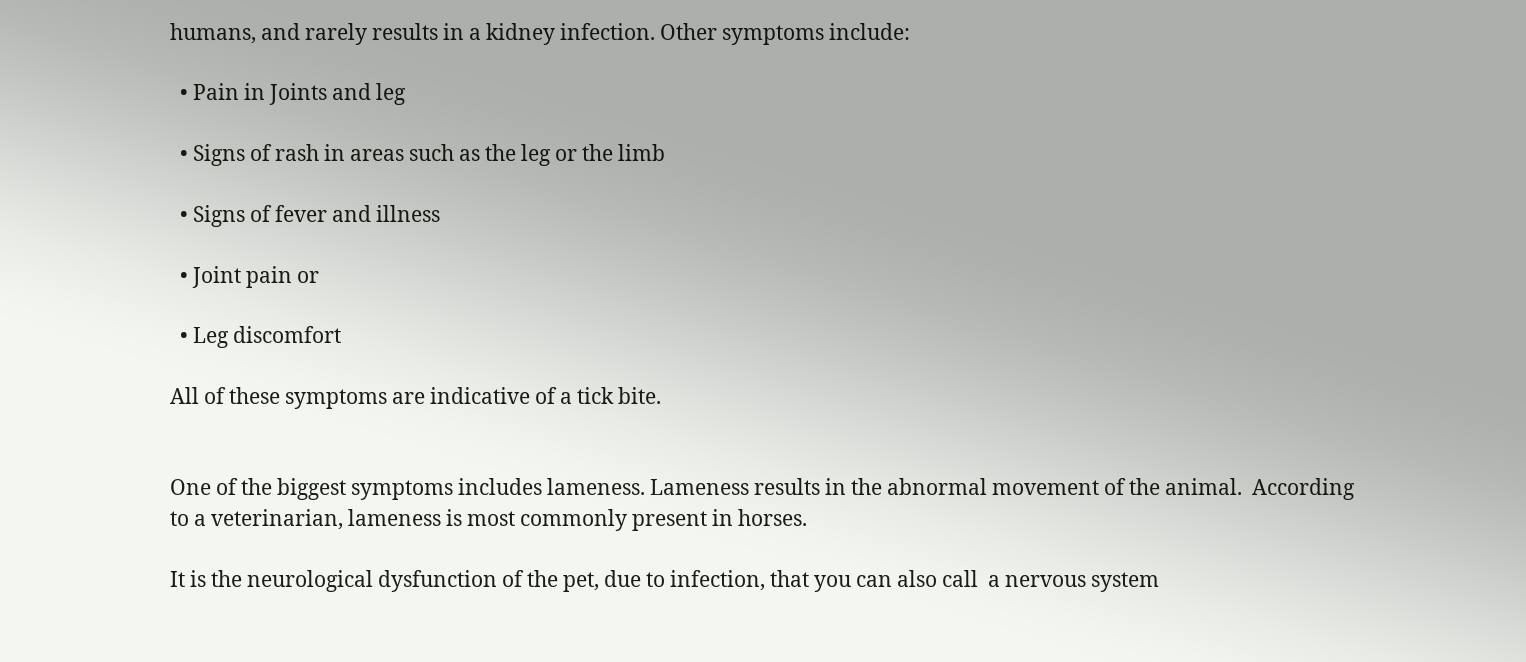humans, and rarely results in a kidney infection. Other symptoms include:

  • Pain in Joints and leg

  • Signs of rash in areas such as the leg or the limb

  • Signs of fever and illness

  • Joint pain or

  • Leg discomfort

All of these symptoms are indicative of a tick bite.


One of the biggest symptoms includes lameness. Lameness results in the abnormal movement of the animal.  According to a veterinarian, lameness is most commonly present in horses.

It is the neurological dysfunction of the pet, due to infection, that you can also call  a nervous system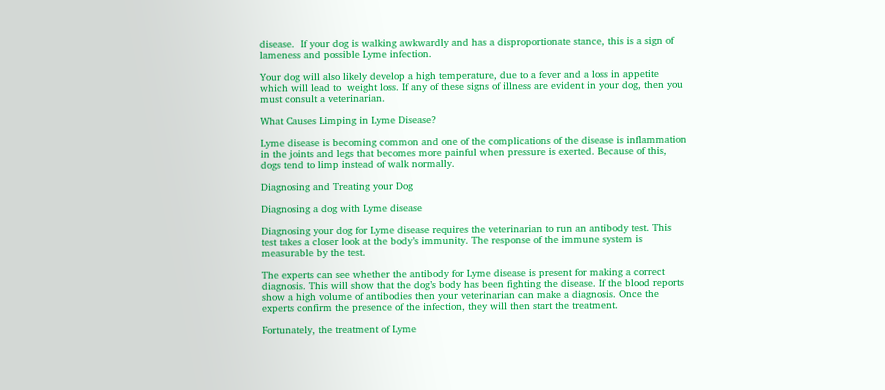disease.  If your dog is walking awkwardly and has a disproportionate stance, this is a sign of lameness and possible Lyme infection.

Your dog will also likely develop a high temperature, due to a fever and a loss in appetite which will lead to  weight loss. If any of these signs of illness are evident in your dog, then you must consult a veterinarian.

What Causes Limping in Lyme Disease?

Lyme disease is becoming common and one of the complications of the disease is inflammation in the joints and legs that becomes more painful when pressure is exerted. Because of this, dogs tend to limp instead of walk normally.

Diagnosing and Treating your Dog

Diagnosing a dog with Lyme disease

Diagnosing your dog for Lyme disease requires the veterinarian to run an antibody test. This test takes a closer look at the body’s immunity. The response of the immune system is measurable by the test.

The experts can see whether the antibody for Lyme disease is present for making a correct diagnosis. This will show that the dog’s body has been fighting the disease. If the blood reports show a high volume of antibodies then your veterinarian can make a diagnosis. Once the experts confirm the presence of the infection, they will then start the treatment.

Fortunately, the treatment of Lyme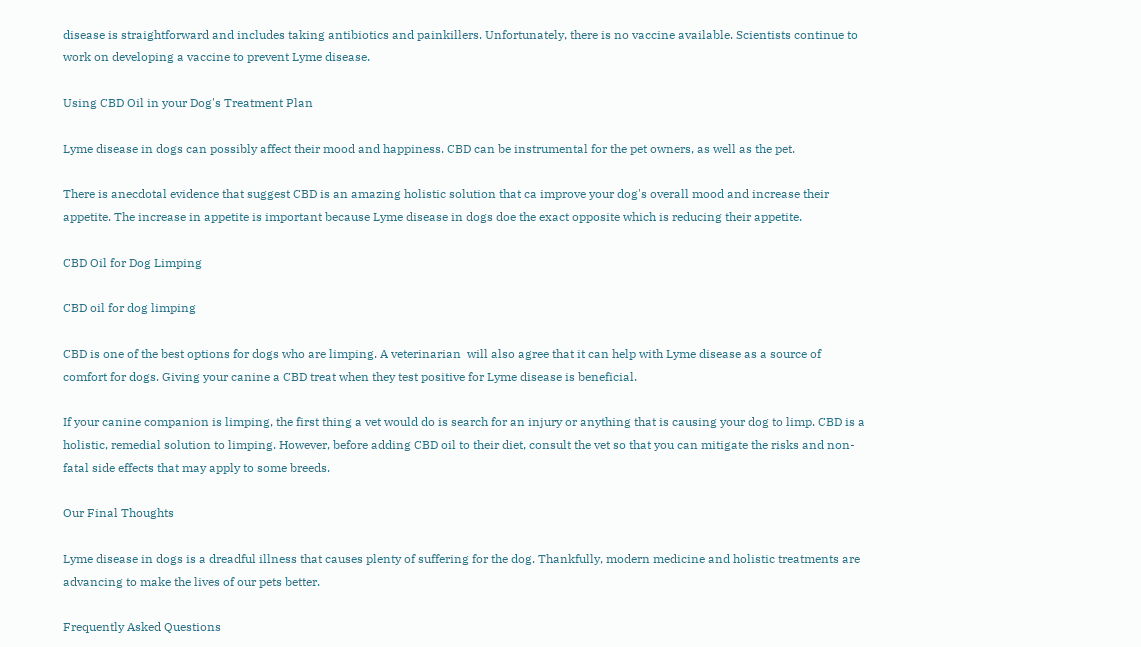disease is straightforward and includes taking antibiotics and painkillers. Unfortunately, there is no vaccine available. Scientists continue to work on developing a vaccine to prevent Lyme disease.

Using CBD Oil in your Dog's Treatment Plan

Lyme disease in dogs can possibly affect their mood and happiness. CBD can be instrumental for the pet owners, as well as the pet.

There is anecdotal evidence that suggest CBD is an amazing holistic solution that ca improve your dog's overall mood and increase their appetite. The increase in appetite is important because Lyme disease in dogs doe the exact opposite which is reducing their appetite.

CBD Oil for Dog Limping

CBD oil for dog limping

CBD is one of the best options for dogs who are limping. A veterinarian  will also agree that it can help with Lyme disease as a source of comfort for dogs. Giving your canine a CBD treat when they test positive for Lyme disease is beneficial.

If your canine companion is limping, the first thing a vet would do is search for an injury or anything that is causing your dog to limp. CBD is a holistic, remedial solution to limping. However, before adding CBD oil to their diet, consult the vet so that you can mitigate the risks and non-fatal side effects that may apply to some breeds.

Our Final Thoughts

Lyme disease in dogs is a dreadful illness that causes plenty of suffering for the dog. Thankfully, modern medicine and holistic treatments are advancing to make the lives of our pets better.

Frequently Asked Questions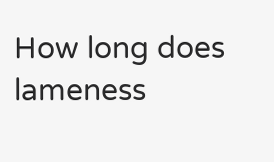How long does lameness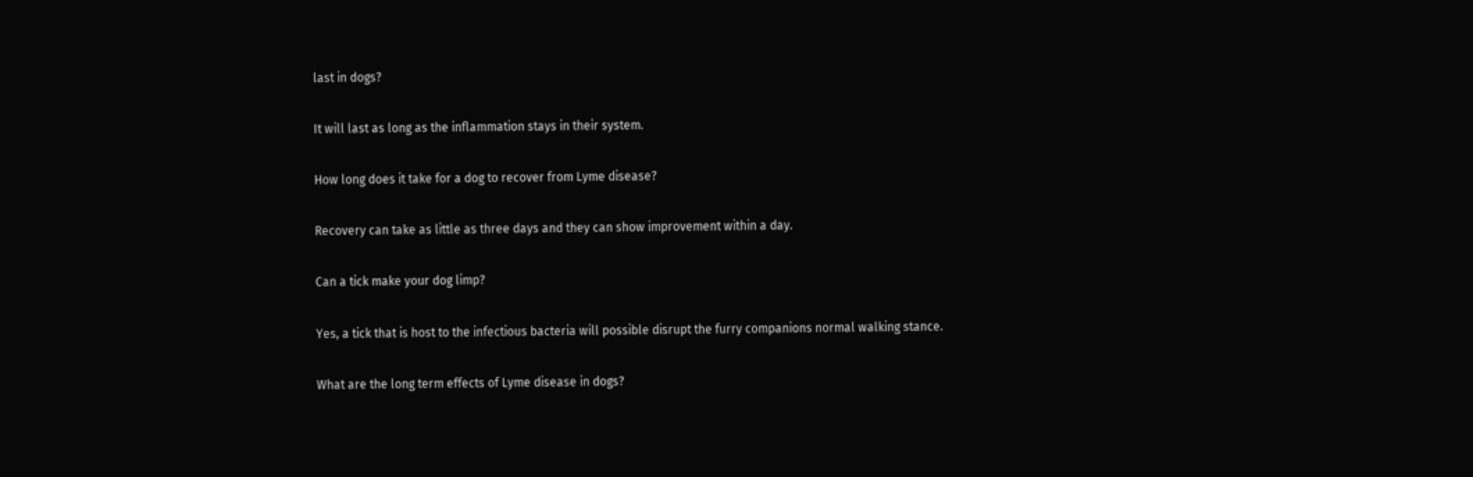last in dogs?

It will last as long as the inflammation stays in their system.

How long does it take for a dog to recover from Lyme disease?

Recovery can take as little as three days and they can show improvement within a day.

Can a tick make your dog limp?

Yes, a tick that is host to the infectious bacteria will possible disrupt the furry companions normal walking stance.

What are the long term effects of Lyme disease in dogs?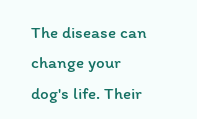The disease can change your dog's life. Their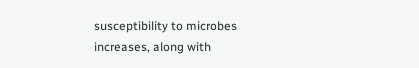susceptibility to microbes increases, along with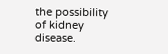the possibility of kidney disease.